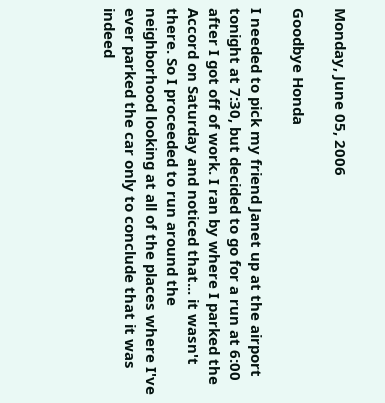Monday, June 05, 2006

Goodbye Honda

I needed to pick my friend Janet up at the airport tonight at 7:30, but decided to go for a run at 6:00 after I got off of work. I ran by where I parked the Accord on Saturday and noticed that... it wasn't there. So I proceeded to run around the neighborhood looking at all of the places where I've ever parked the car only to conclude that it was indeed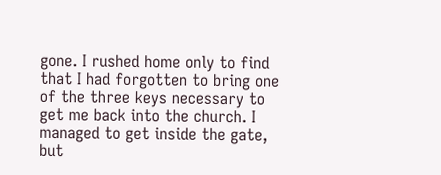gone. I rushed home only to find that I had forgotten to bring one of the three keys necessary to get me back into the church. I managed to get inside the gate, but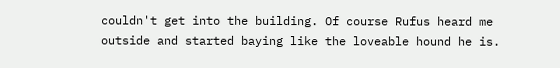couldn't get into the building. Of course Rufus heard me outside and started baying like the loveable hound he is.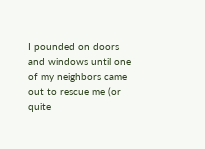I pounded on doors and windows until one of my neighbors came out to rescue me (or quite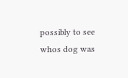possibly to see whos dog was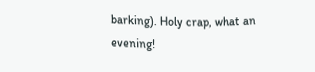barking). Holy crap, what an evening!